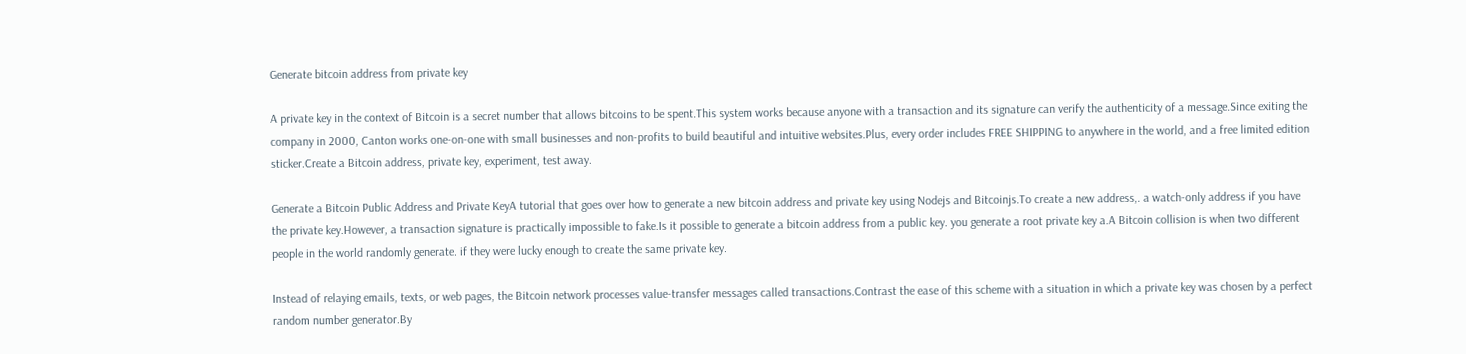Generate bitcoin address from private key

A private key in the context of Bitcoin is a secret number that allows bitcoins to be spent.This system works because anyone with a transaction and its signature can verify the authenticity of a message.Since exiting the company in 2000, Canton works one-on-one with small businesses and non-profits to build beautiful and intuitive websites.Plus, every order includes FREE SHIPPING to anywhere in the world, and a free limited edition sticker.Create a Bitcoin address, private key, experiment, test away.

Generate a Bitcoin Public Address and Private KeyA tutorial that goes over how to generate a new bitcoin address and private key using Nodejs and Bitcoinjs.To create a new address,. a watch-only address if you have the private key.However, a transaction signature is practically impossible to fake.Is it possible to generate a bitcoin address from a public key. you generate a root private key a.A Bitcoin collision is when two different people in the world randomly generate. if they were lucky enough to create the same private key.

Instead of relaying emails, texts, or web pages, the Bitcoin network processes value-transfer messages called transactions.Contrast the ease of this scheme with a situation in which a private key was chosen by a perfect random number generator.By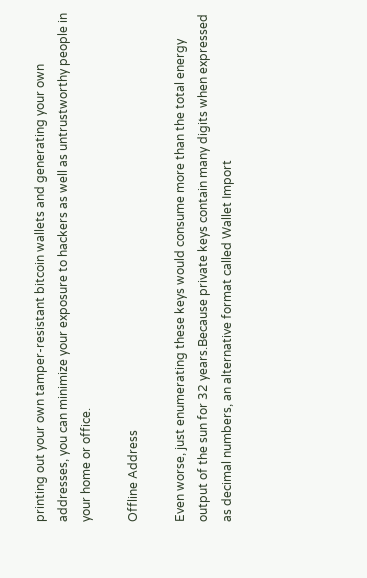printing out your own tamper-resistant bitcoin wallets and generating your own addresses, you can minimize your exposure to hackers as well as untrustworthy people in your home or office.

Offline Address

Even worse, just enumerating these keys would consume more than the total energy output of the sun for 32 years.Because private keys contain many digits when expressed as decimal numbers, an alternative format called Wallet Import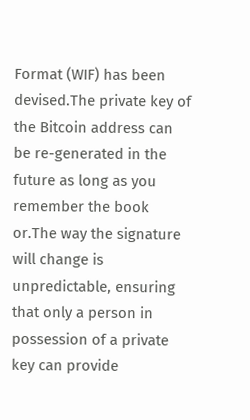Format (WIF) has been devised.The private key of the Bitcoin address can be re-generated in the future as long as you remember the book or.The way the signature will change is unpredictable, ensuring that only a person in possession of a private key can provide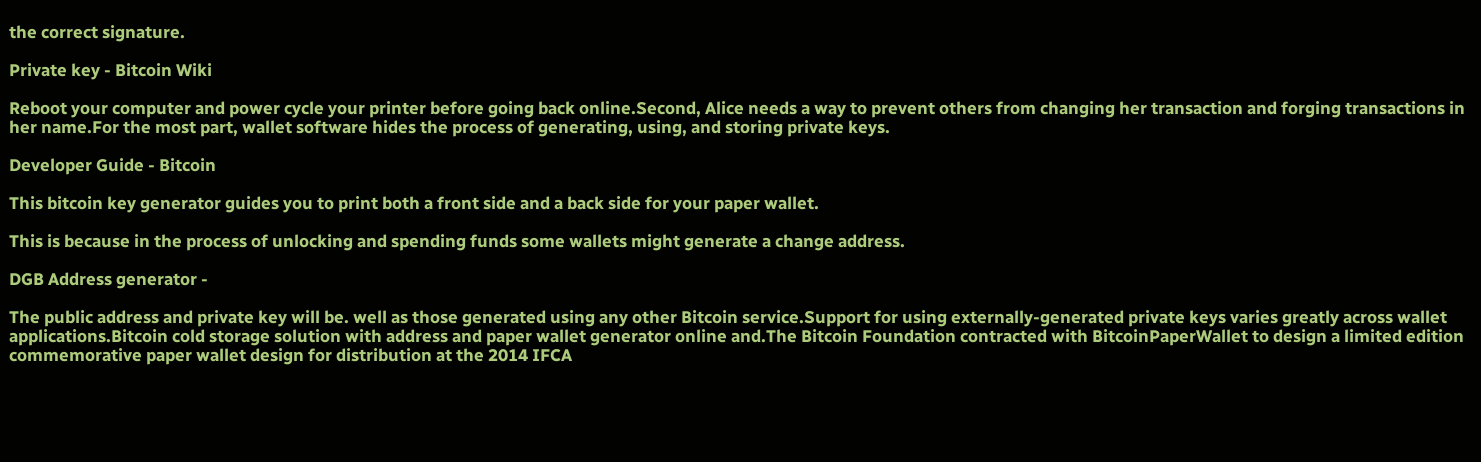the correct signature.

Private key - Bitcoin Wiki

Reboot your computer and power cycle your printer before going back online.Second, Alice needs a way to prevent others from changing her transaction and forging transactions in her name.For the most part, wallet software hides the process of generating, using, and storing private keys.

Developer Guide - Bitcoin

This bitcoin key generator guides you to print both a front side and a back side for your paper wallet.

This is because in the process of unlocking and spending funds some wallets might generate a change address.

DGB Address generator -

The public address and private key will be. well as those generated using any other Bitcoin service.Support for using externally-generated private keys varies greatly across wallet applications.Bitcoin cold storage solution with address and paper wallet generator online and.The Bitcoin Foundation contracted with BitcoinPaperWallet to design a limited edition commemorative paper wallet design for distribution at the 2014 IFCA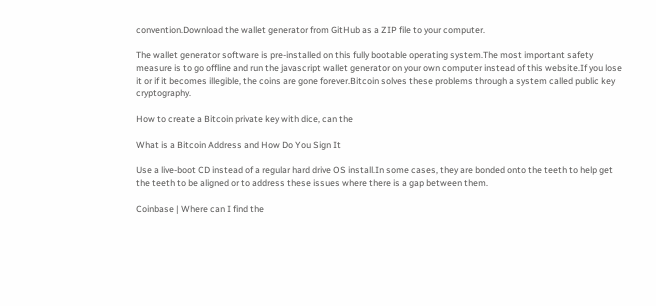convention.Download the wallet generator from GitHub as a ZIP file to your computer.

The wallet generator software is pre-installed on this fully bootable operating system.The most important safety measure is to go offline and run the javascript wallet generator on your own computer instead of this website.If you lose it or if it becomes illegible, the coins are gone forever.Bitcoin solves these problems through a system called public key cryptography.

How to create a Bitcoin private key with dice, can the

What is a Bitcoin Address and How Do You Sign It

Use a live-boot CD instead of a regular hard drive OS install.In some cases, they are bonded onto the teeth to help get the teeth to be aligned or to address these issues where there is a gap between them.

Coinbase | Where can I find the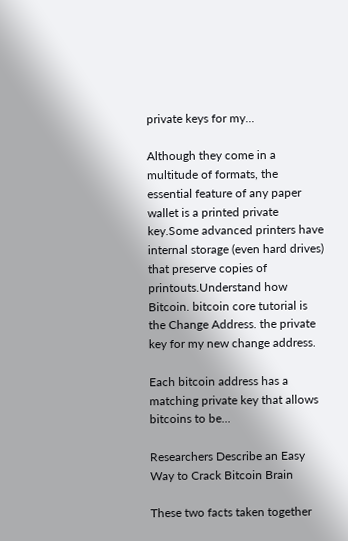private keys for my...

Although they come in a multitude of formats, the essential feature of any paper wallet is a printed private key.Some advanced printers have internal storage (even hard drives) that preserve copies of printouts.Understand how Bitcoin. bitcoin core tutorial is the Change Address. the private key for my new change address.

Each bitcoin address has a matching private key that allows bitcoins to be...

Researchers Describe an Easy Way to Crack Bitcoin Brain

These two facts taken together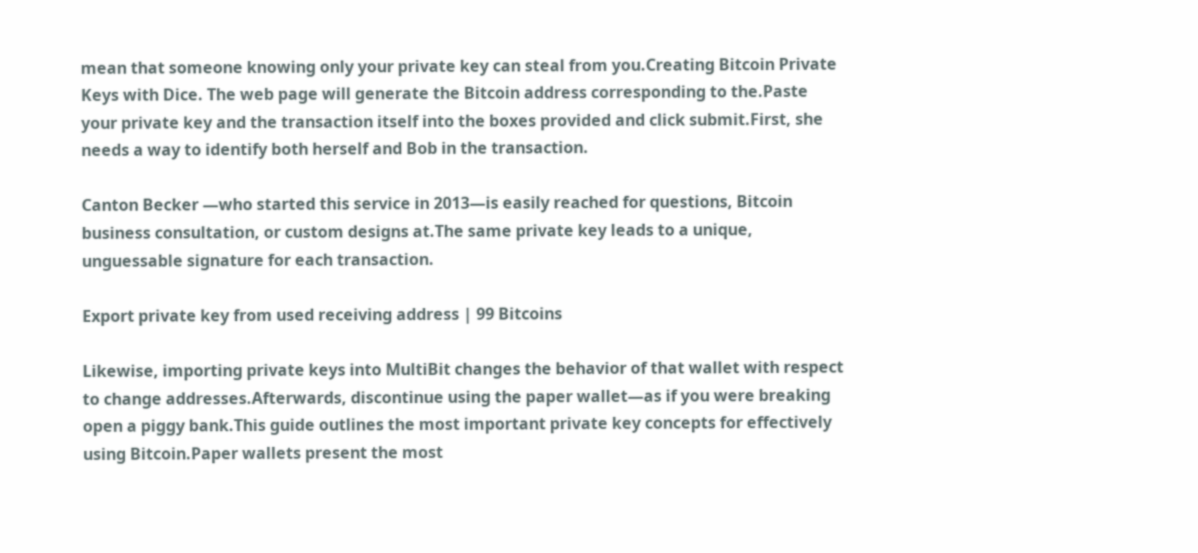mean that someone knowing only your private key can steal from you.Creating Bitcoin Private Keys with Dice. The web page will generate the Bitcoin address corresponding to the.Paste your private key and the transaction itself into the boxes provided and click submit.First, she needs a way to identify both herself and Bob in the transaction.

Canton Becker —who started this service in 2013—is easily reached for questions, Bitcoin business consultation, or custom designs at.The same private key leads to a unique, unguessable signature for each transaction.

Export private key from used receiving address | 99 Bitcoins

Likewise, importing private keys into MultiBit changes the behavior of that wallet with respect to change addresses.Afterwards, discontinue using the paper wallet—as if you were breaking open a piggy bank.This guide outlines the most important private key concepts for effectively using Bitcoin.Paper wallets present the most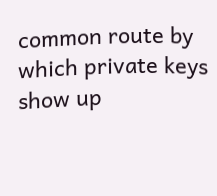common route by which private keys show up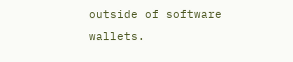outside of software wallets.